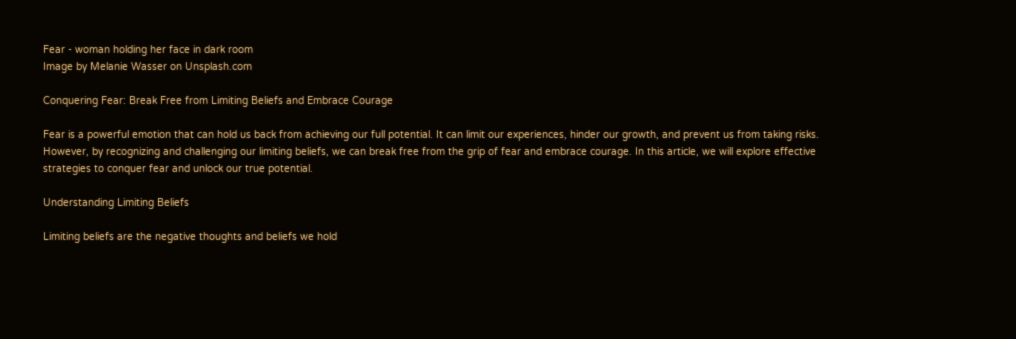Fear - woman holding her face in dark room
Image by Melanie Wasser on Unsplash.com

Conquering Fear: Break Free from Limiting Beliefs and Embrace Courage

Fear is a powerful emotion that can hold us back from achieving our full potential. It can limit our experiences, hinder our growth, and prevent us from taking risks. However, by recognizing and challenging our limiting beliefs, we can break free from the grip of fear and embrace courage. In this article, we will explore effective strategies to conquer fear and unlock our true potential.

Understanding Limiting Beliefs

Limiting beliefs are the negative thoughts and beliefs we hold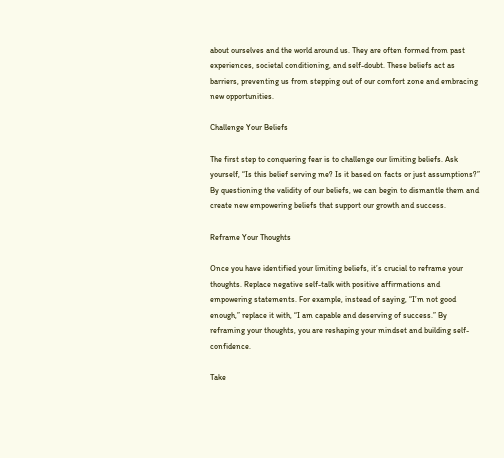about ourselves and the world around us. They are often formed from past experiences, societal conditioning, and self-doubt. These beliefs act as barriers, preventing us from stepping out of our comfort zone and embracing new opportunities.

Challenge Your Beliefs

The first step to conquering fear is to challenge our limiting beliefs. Ask yourself, “Is this belief serving me? Is it based on facts or just assumptions?” By questioning the validity of our beliefs, we can begin to dismantle them and create new empowering beliefs that support our growth and success.

Reframe Your Thoughts

Once you have identified your limiting beliefs, it’s crucial to reframe your thoughts. Replace negative self-talk with positive affirmations and empowering statements. For example, instead of saying, “I’m not good enough,” replace it with, “I am capable and deserving of success.” By reframing your thoughts, you are reshaping your mindset and building self-confidence.

Take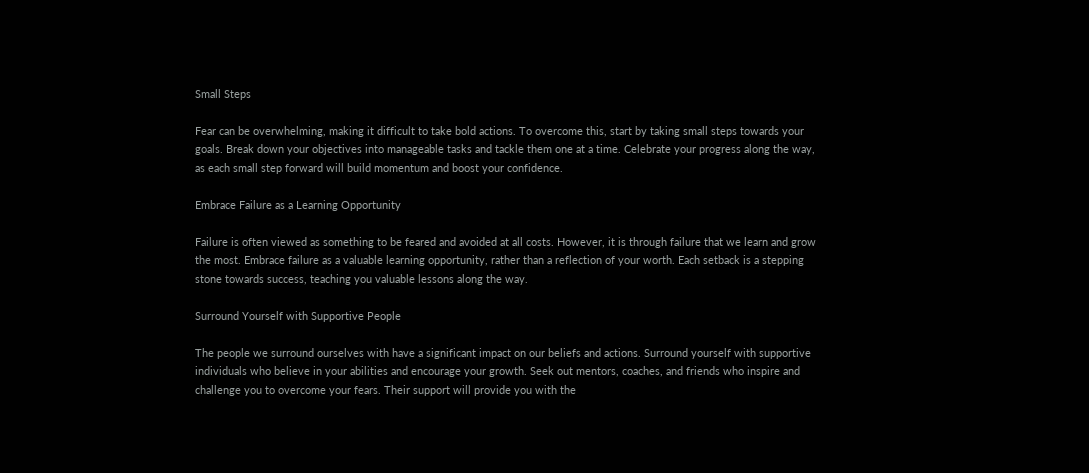Small Steps

Fear can be overwhelming, making it difficult to take bold actions. To overcome this, start by taking small steps towards your goals. Break down your objectives into manageable tasks and tackle them one at a time. Celebrate your progress along the way, as each small step forward will build momentum and boost your confidence.

Embrace Failure as a Learning Opportunity

Failure is often viewed as something to be feared and avoided at all costs. However, it is through failure that we learn and grow the most. Embrace failure as a valuable learning opportunity, rather than a reflection of your worth. Each setback is a stepping stone towards success, teaching you valuable lessons along the way.

Surround Yourself with Supportive People

The people we surround ourselves with have a significant impact on our beliefs and actions. Surround yourself with supportive individuals who believe in your abilities and encourage your growth. Seek out mentors, coaches, and friends who inspire and challenge you to overcome your fears. Their support will provide you with the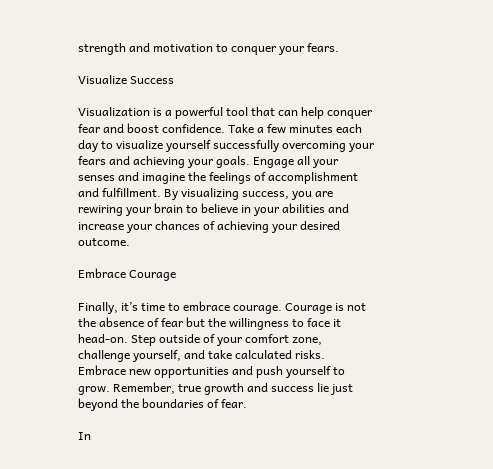strength and motivation to conquer your fears.

Visualize Success

Visualization is a powerful tool that can help conquer fear and boost confidence. Take a few minutes each day to visualize yourself successfully overcoming your fears and achieving your goals. Engage all your senses and imagine the feelings of accomplishment and fulfillment. By visualizing success, you are rewiring your brain to believe in your abilities and increase your chances of achieving your desired outcome.

Embrace Courage

Finally, it’s time to embrace courage. Courage is not the absence of fear but the willingness to face it head-on. Step outside of your comfort zone, challenge yourself, and take calculated risks. Embrace new opportunities and push yourself to grow. Remember, true growth and success lie just beyond the boundaries of fear.

In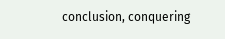conclusion, conquering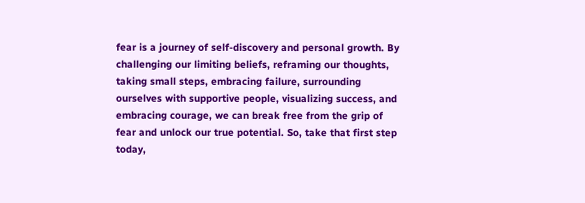fear is a journey of self-discovery and personal growth. By challenging our limiting beliefs, reframing our thoughts, taking small steps, embracing failure, surrounding ourselves with supportive people, visualizing success, and embracing courage, we can break free from the grip of fear and unlock our true potential. So, take that first step today,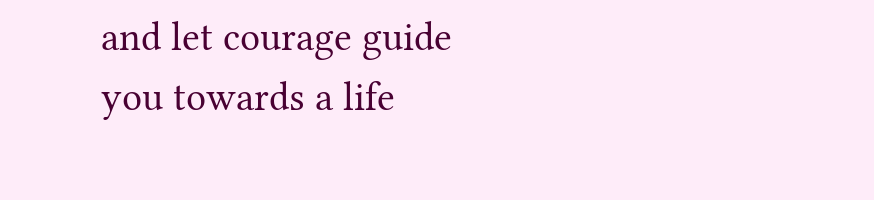and let courage guide you towards a life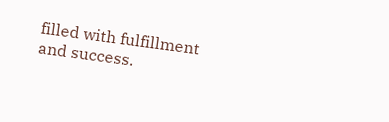filled with fulfillment and success.